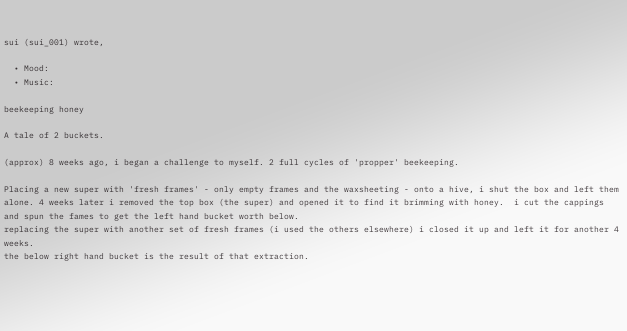sui (sui_001) wrote,

  • Mood:
  • Music:

beekeeping honey

A tale of 2 buckets.

(approx) 8 weeks ago, i began a challenge to myself. 2 full cycles of 'propper' beekeeping.

Placing a new super with 'fresh frames' - only empty frames and the waxsheeting - onto a hive, i shut the box and left them alone. 4 weeks later i removed the top box (the super) and opened it to find it brimming with honey.  i cut the cappings and spun the fames to get the left hand bucket worth below.
replacing the super with another set of fresh frames (i used the others elsewhere) i closed it up and left it for another 4 weeks.
the below right hand bucket is the result of that extraction.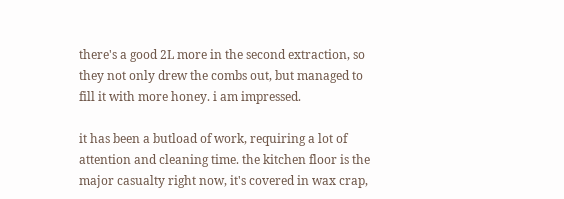there's a good 2L more in the second extraction, so they not only drew the combs out, but managed to fill it with more honey. i am impressed.

it has been a butload of work, requiring a lot of attention and cleaning time. the kitchen floor is the major casualty right now, it's covered in wax crap,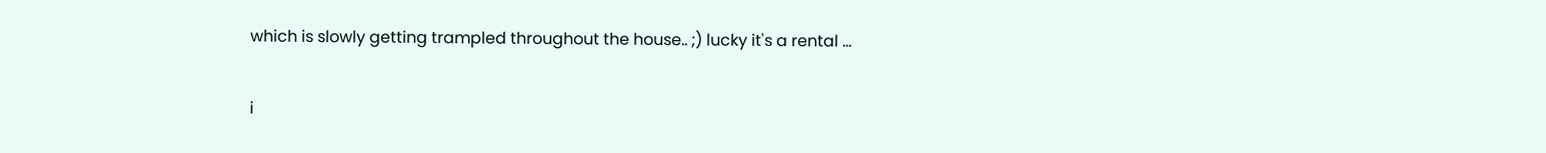which is slowly getting trampled throughout the house.. ;) lucky it's a rental ...

i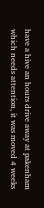have a hive an hours drive away at pakenham which needs attention, it was moved 4 weeks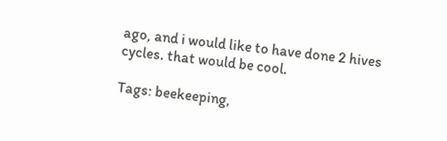ago, and i would like to have done 2 hives cycles. that would be cool.

Tags: beekeeping,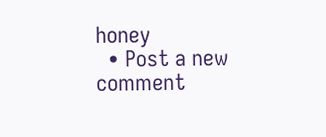honey
  • Post a new comment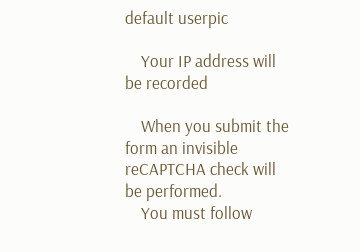default userpic

    Your IP address will be recorded

    When you submit the form an invisible reCAPTCHA check will be performed.
    You must follow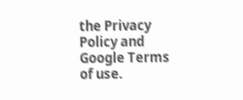the Privacy Policy and Google Terms of use.